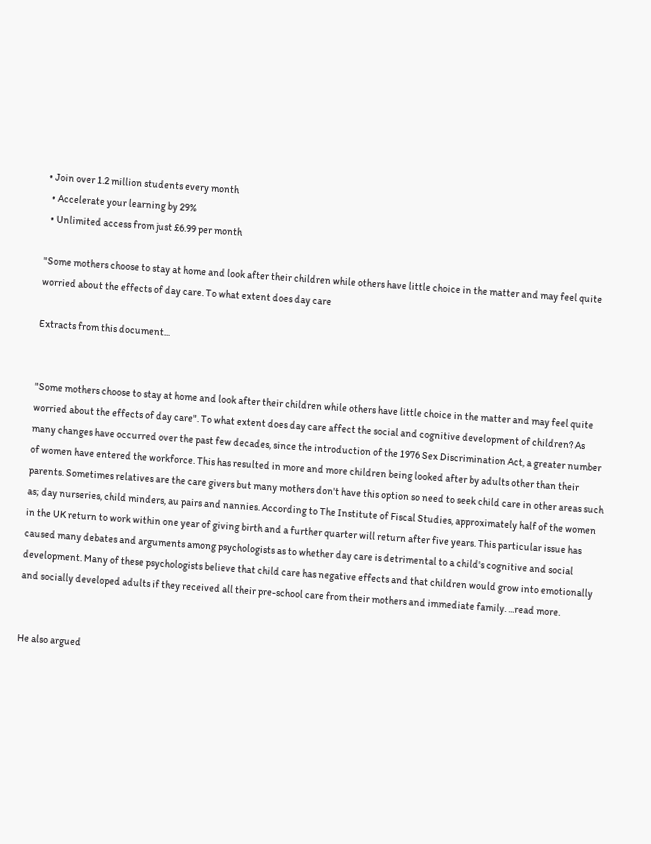• Join over 1.2 million students every month
  • Accelerate your learning by 29%
  • Unlimited access from just £6.99 per month

"Some mothers choose to stay at home and look after their children while others have little choice in the matter and may feel quite worried about the effects of day care. To what extent does day care

Extracts from this document...


"Some mothers choose to stay at home and look after their children while others have little choice in the matter and may feel quite worried about the effects of day care". To what extent does day care affect the social and cognitive development of children? As many changes have occurred over the past few decades, since the introduction of the 1976 Sex Discrimination Act, a greater number of women have entered the workforce. This has resulted in more and more children being looked after by adults other than their parents. Sometimes relatives are the care givers but many mothers don't have this option so need to seek child care in other areas such as; day nurseries, child minders, au pairs and nannies. According to The Institute of Fiscal Studies, approximately half of the women in the UK return to work within one year of giving birth and a further quarter will return after five years. This particular issue has caused many debates and arguments among psychologists as to whether day care is detrimental to a child's cognitive and social development. Many of these psychologists believe that child care has negative effects and that children would grow into emotionally and socially developed adults if they received all their pre-school care from their mothers and immediate family. ...read more.


He also argued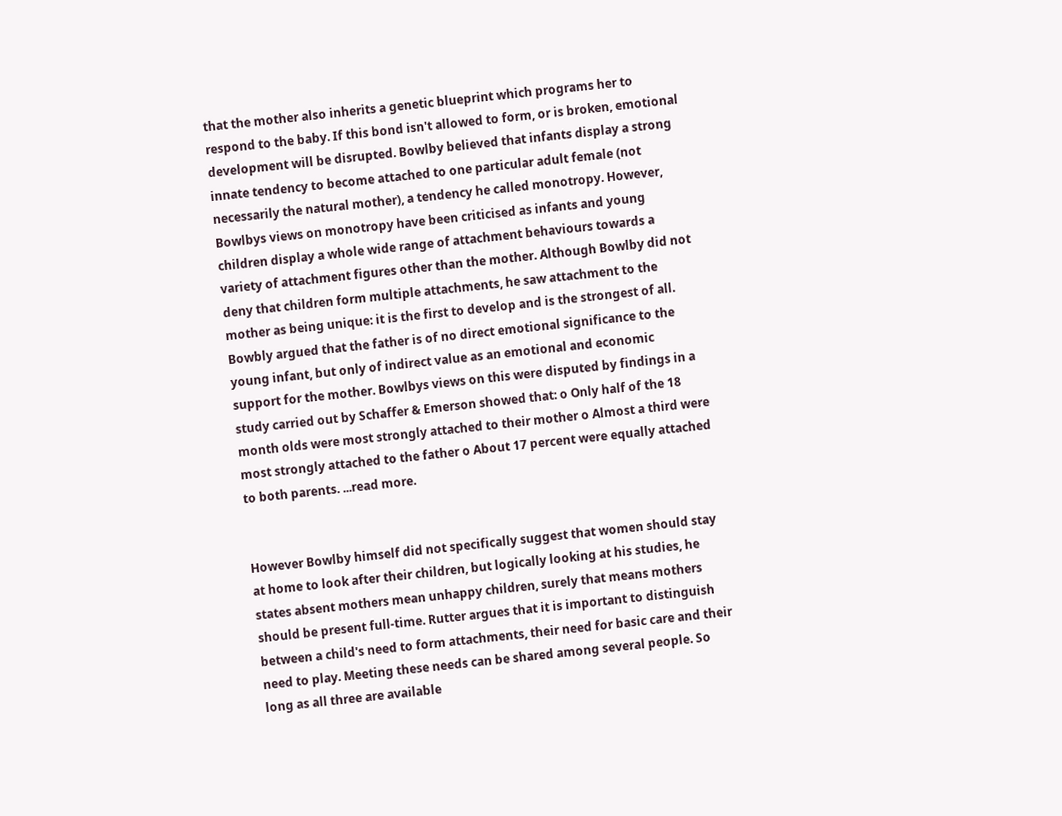that the mother also inherits a genetic blueprint which programs her to respond to the baby. If this bond isn't allowed to form, or is broken, emotional development will be disrupted. Bowlby believed that infants display a strong innate tendency to become attached to one particular adult female (not necessarily the natural mother), a tendency he called monotropy. However, Bowlbys views on monotropy have been criticised as infants and young children display a whole wide range of attachment behaviours towards a variety of attachment figures other than the mother. Although Bowlby did not deny that children form multiple attachments, he saw attachment to the mother as being unique: it is the first to develop and is the strongest of all. Bowbly argued that the father is of no direct emotional significance to the young infant, but only of indirect value as an emotional and economic support for the mother. Bowlbys views on this were disputed by findings in a study carried out by Schaffer & Emerson showed that: o Only half of the 18 month olds were most strongly attached to their mother o Almost a third were most strongly attached to the father o About 17 percent were equally attached to both parents. ...read more.


However Bowlby himself did not specifically suggest that women should stay at home to look after their children, but logically looking at his studies, he states absent mothers mean unhappy children, surely that means mothers should be present full-time. Rutter argues that it is important to distinguish between a child's need to form attachments, their need for basic care and their need to play. Meeting these needs can be shared among several people. So long as all three are available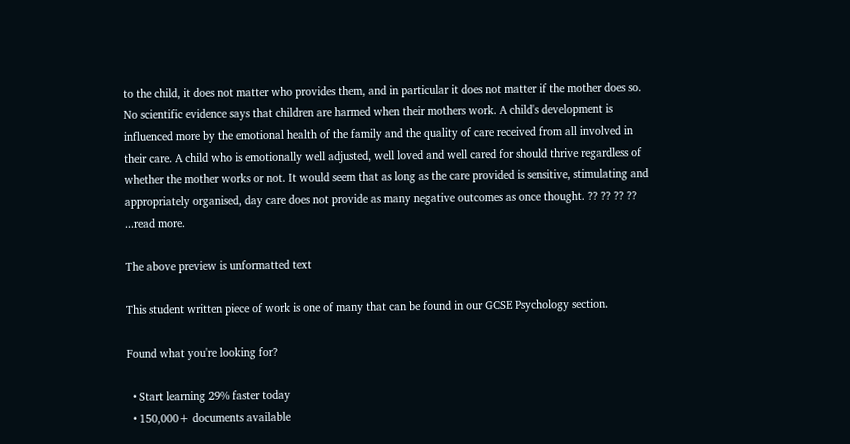to the child, it does not matter who provides them, and in particular it does not matter if the mother does so. No scientific evidence says that children are harmed when their mothers work. A child's development is influenced more by the emotional health of the family and the quality of care received from all involved in their care. A child who is emotionally well adjusted, well loved and well cared for should thrive regardless of whether the mother works or not. It would seem that as long as the care provided is sensitive, stimulating and appropriately organised, day care does not provide as many negative outcomes as once thought. ?? ?? ?? ?? ...read more.

The above preview is unformatted text

This student written piece of work is one of many that can be found in our GCSE Psychology section.

Found what you're looking for?

  • Start learning 29% faster today
  • 150,000+ documents available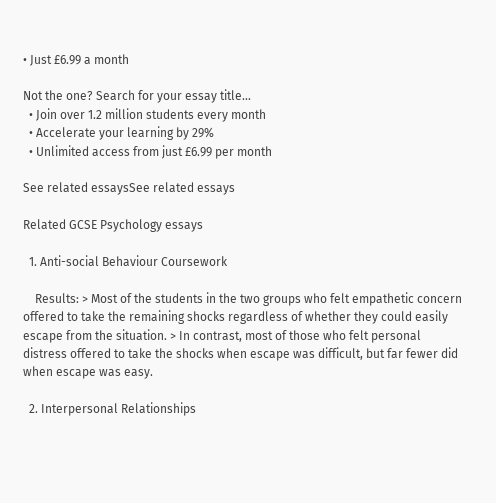• Just £6.99 a month

Not the one? Search for your essay title...
  • Join over 1.2 million students every month
  • Accelerate your learning by 29%
  • Unlimited access from just £6.99 per month

See related essaysSee related essays

Related GCSE Psychology essays

  1. Anti-social Behaviour Coursework

    Results: > Most of the students in the two groups who felt empathetic concern offered to take the remaining shocks regardless of whether they could easily escape from the situation. > In contrast, most of those who felt personal distress offered to take the shocks when escape was difficult, but far fewer did when escape was easy.

  2. Interpersonal Relationships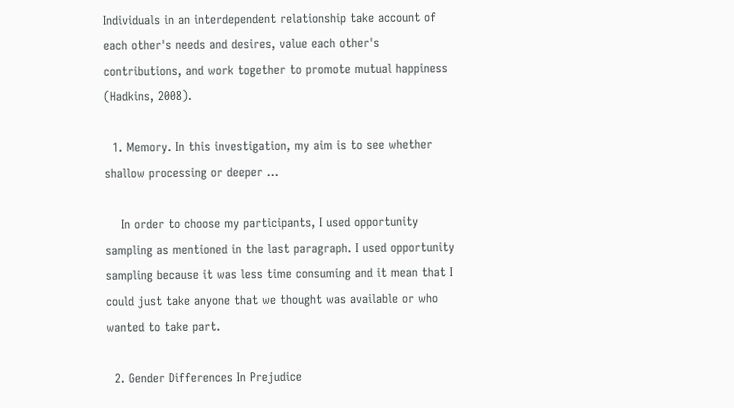Individuals in an interdependent relationship take account of each other's needs and desires, value each other's contributions, and work together to promote mutual happiness (Hadkins, 2008).

  1. Memory. In this investigation, my aim is to see whether shallow processing or deeper ...

    In order to choose my participants, I used opportunity sampling as mentioned in the last paragraph. I used opportunity sampling because it was less time consuming and it mean that I could just take anyone that we thought was available or who wanted to take part.

  2. Gender Differences In Prejudice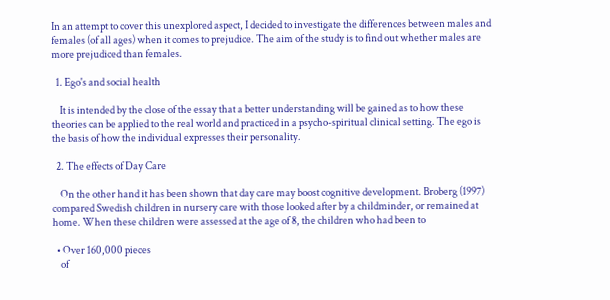In an attempt to cover this unexplored aspect, I decided to investigate the differences between males and females (of all ages) when it comes to prejudice. The aim of the study is to find out whether males are more prejudiced than females.

  1. Ego's and social health

    It is intended by the close of the essay that a better understanding will be gained as to how these theories can be applied to the real world and practiced in a psycho-spiritual clinical setting. The ego is the basis of how the individual expresses their personality.

  2. The effects of Day Care

    On the other hand it has been shown that day care may boost cognitive development. Broberg (1997) compared Swedish children in nursery care with those looked after by a childminder, or remained at home. When these children were assessed at the age of 8, the children who had been to

  • Over 160,000 pieces
    of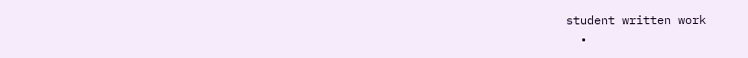student written work
  •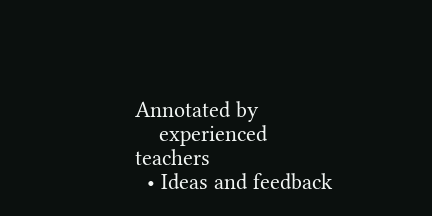Annotated by
    experienced teachers
  • Ideas and feedback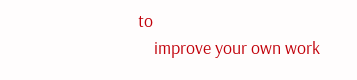to
    improve your own work